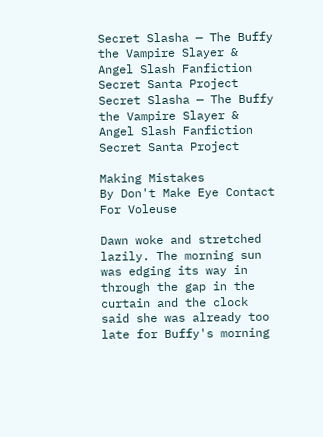Secret Slasha — The Buffy the Vampire Slayer & Angel Slash Fanfiction Secret Santa Project
Secret Slasha — The Buffy the Vampire Slayer & Angel Slash Fanfiction Secret Santa Project

Making Mistakes
By Don't Make Eye Contact
For Voleuse

Dawn woke and stretched lazily. The morning sun was edging its way in through the gap in the curtain and the clock said she was already too late for Buffy's morning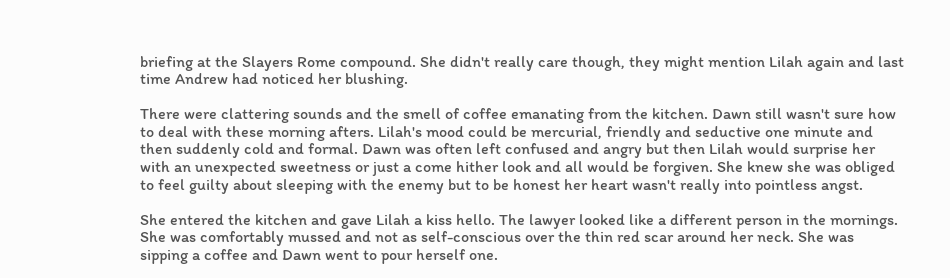briefing at the Slayers Rome compound. She didn't really care though, they might mention Lilah again and last time Andrew had noticed her blushing.

There were clattering sounds and the smell of coffee emanating from the kitchen. Dawn still wasn't sure how to deal with these morning afters. Lilah's mood could be mercurial, friendly and seductive one minute and then suddenly cold and formal. Dawn was often left confused and angry but then Lilah would surprise her with an unexpected sweetness or just a come hither look and all would be forgiven. She knew she was obliged to feel guilty about sleeping with the enemy but to be honest her heart wasn't really into pointless angst.

She entered the kitchen and gave Lilah a kiss hello. The lawyer looked like a different person in the mornings. She was comfortably mussed and not as self-conscious over the thin red scar around her neck. She was sipping a coffee and Dawn went to pour herself one.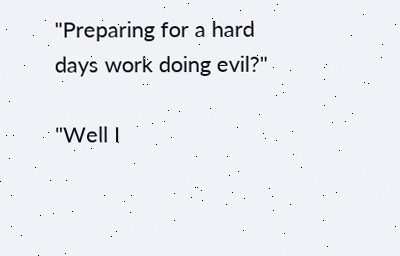"Preparing for a hard days work doing evil?"

"Well I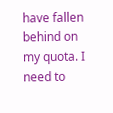have fallen behind on my quota. I need to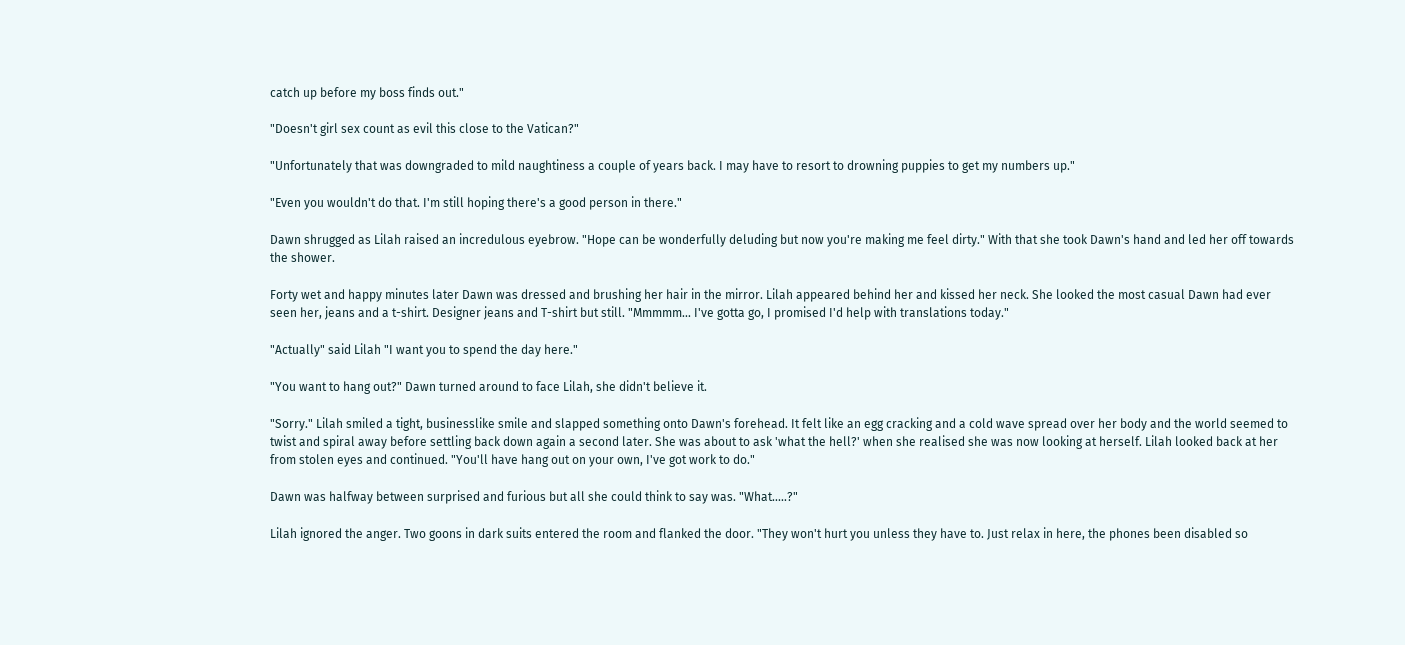catch up before my boss finds out."

"Doesn't girl sex count as evil this close to the Vatican?"

"Unfortunately that was downgraded to mild naughtiness a couple of years back. I may have to resort to drowning puppies to get my numbers up."

"Even you wouldn't do that. I'm still hoping there's a good person in there."

Dawn shrugged as Lilah raised an incredulous eyebrow. "Hope can be wonderfully deluding but now you're making me feel dirty." With that she took Dawn's hand and led her off towards the shower.

Forty wet and happy minutes later Dawn was dressed and brushing her hair in the mirror. Lilah appeared behind her and kissed her neck. She looked the most casual Dawn had ever seen her, jeans and a t-shirt. Designer jeans and T-shirt but still. "Mmmmm... I've gotta go, I promised I'd help with translations today."

"Actually" said Lilah "I want you to spend the day here."

"You want to hang out?" Dawn turned around to face Lilah, she didn't believe it.

"Sorry." Lilah smiled a tight, businesslike smile and slapped something onto Dawn's forehead. It felt like an egg cracking and a cold wave spread over her body and the world seemed to twist and spiral away before settling back down again a second later. She was about to ask 'what the hell?' when she realised she was now looking at herself. Lilah looked back at her from stolen eyes and continued. "You'll have hang out on your own, I've got work to do."

Dawn was halfway between surprised and furious but all she could think to say was. "What.....?"

Lilah ignored the anger. Two goons in dark suits entered the room and flanked the door. "They won't hurt you unless they have to. Just relax in here, the phones been disabled so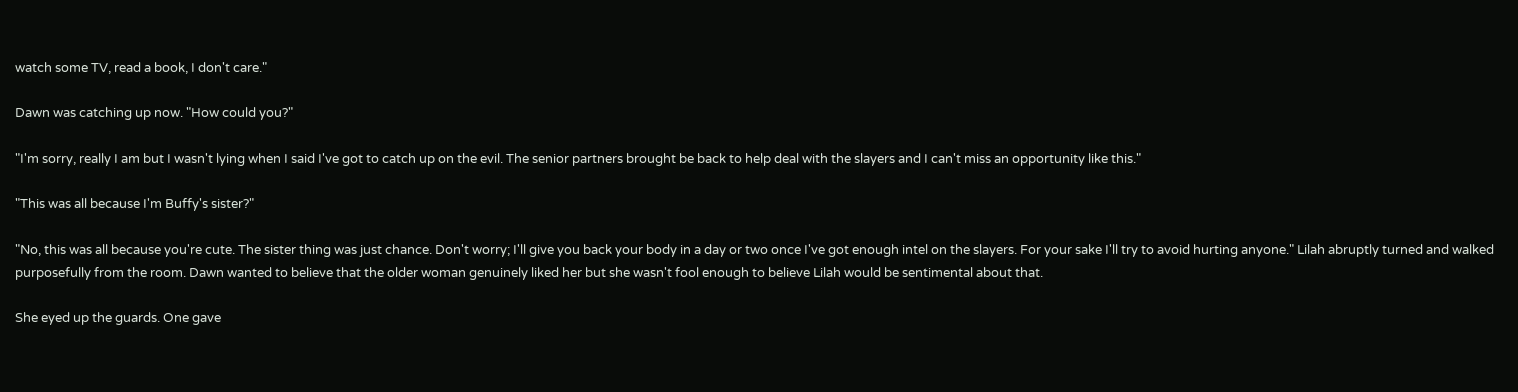watch some TV, read a book, I don't care."

Dawn was catching up now. "How could you?"

"I'm sorry, really I am but I wasn't lying when I said I've got to catch up on the evil. The senior partners brought be back to help deal with the slayers and I can't miss an opportunity like this."

"This was all because I'm Buffy's sister?"

"No, this was all because you're cute. The sister thing was just chance. Don't worry; I'll give you back your body in a day or two once I've got enough intel on the slayers. For your sake I'll try to avoid hurting anyone." Lilah abruptly turned and walked purposefully from the room. Dawn wanted to believe that the older woman genuinely liked her but she wasn't fool enough to believe Lilah would be sentimental about that.

She eyed up the guards. One gave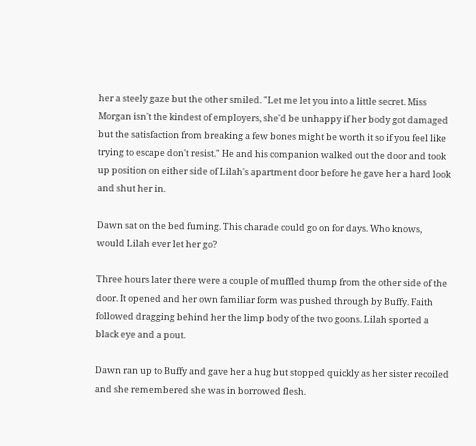her a steely gaze but the other smiled. "Let me let you into a little secret. Miss Morgan isn't the kindest of employers, she'd be unhappy if her body got damaged but the satisfaction from breaking a few bones might be worth it so if you feel like trying to escape don't resist." He and his companion walked out the door and took up position on either side of Lilah's apartment door before he gave her a hard look and shut her in.

Dawn sat on the bed fuming. This charade could go on for days. Who knows, would Lilah ever let her go?

Three hours later there were a couple of muffled thump from the other side of the door. It opened and her own familiar form was pushed through by Buffy. Faith followed dragging behind her the limp body of the two goons. Lilah sported a black eye and a pout.

Dawn ran up to Buffy and gave her a hug but stopped quickly as her sister recoiled and she remembered she was in borrowed flesh.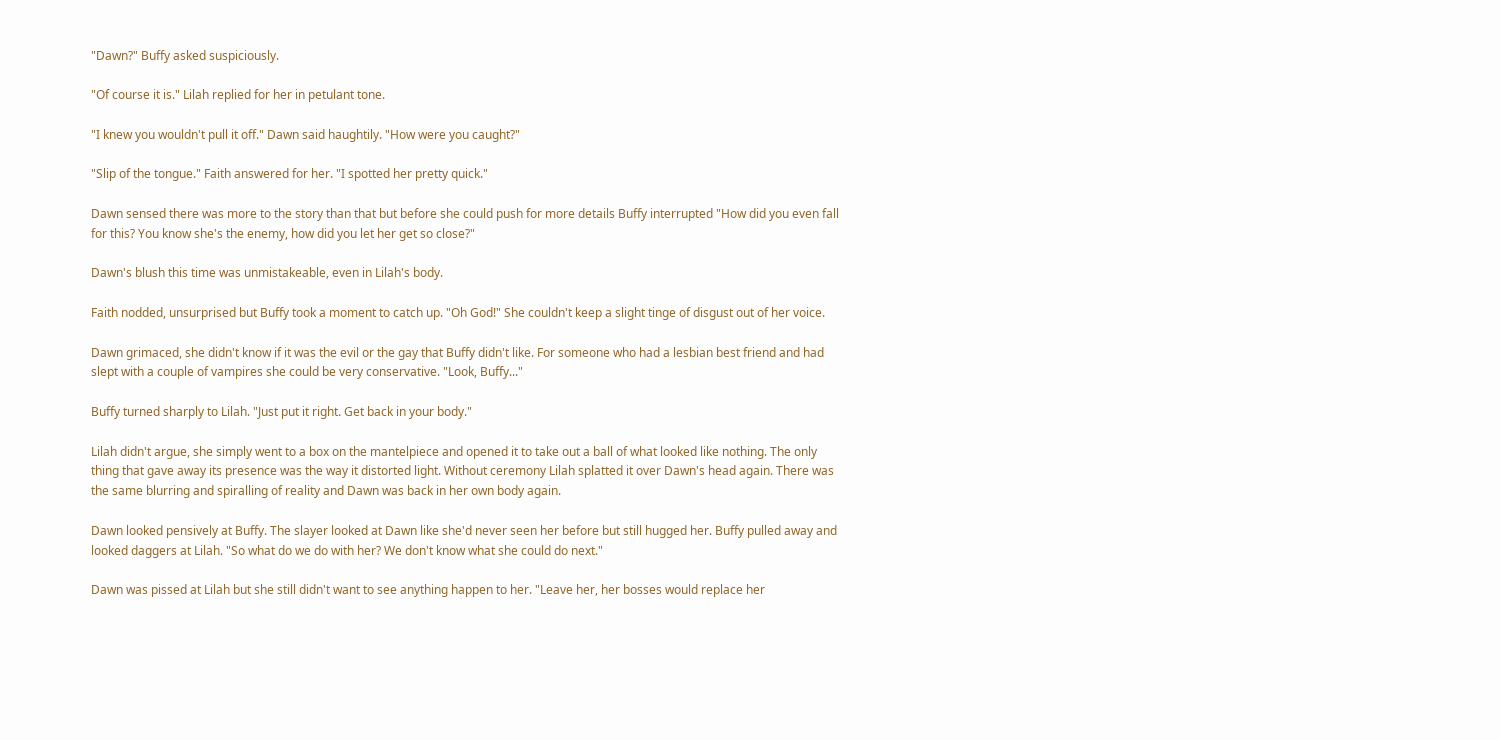"Dawn?" Buffy asked suspiciously.

"Of course it is." Lilah replied for her in petulant tone.

"I knew you wouldn't pull it off." Dawn said haughtily. "How were you caught?"

"Slip of the tongue." Faith answered for her. "I spotted her pretty quick."

Dawn sensed there was more to the story than that but before she could push for more details Buffy interrupted "How did you even fall for this? You know she's the enemy, how did you let her get so close?"

Dawn's blush this time was unmistakeable, even in Lilah's body.

Faith nodded, unsurprised but Buffy took a moment to catch up. "Oh God!" She couldn't keep a slight tinge of disgust out of her voice.

Dawn grimaced, she didn't know if it was the evil or the gay that Buffy didn't like. For someone who had a lesbian best friend and had slept with a couple of vampires she could be very conservative. "Look, Buffy..."

Buffy turned sharply to Lilah. "Just put it right. Get back in your body."

Lilah didn't argue, she simply went to a box on the mantelpiece and opened it to take out a ball of what looked like nothing. The only thing that gave away its presence was the way it distorted light. Without ceremony Lilah splatted it over Dawn's head again. There was the same blurring and spiralling of reality and Dawn was back in her own body again.

Dawn looked pensively at Buffy. The slayer looked at Dawn like she'd never seen her before but still hugged her. Buffy pulled away and looked daggers at Lilah. "So what do we do with her? We don't know what she could do next."

Dawn was pissed at Lilah but she still didn't want to see anything happen to her. "Leave her, her bosses would replace her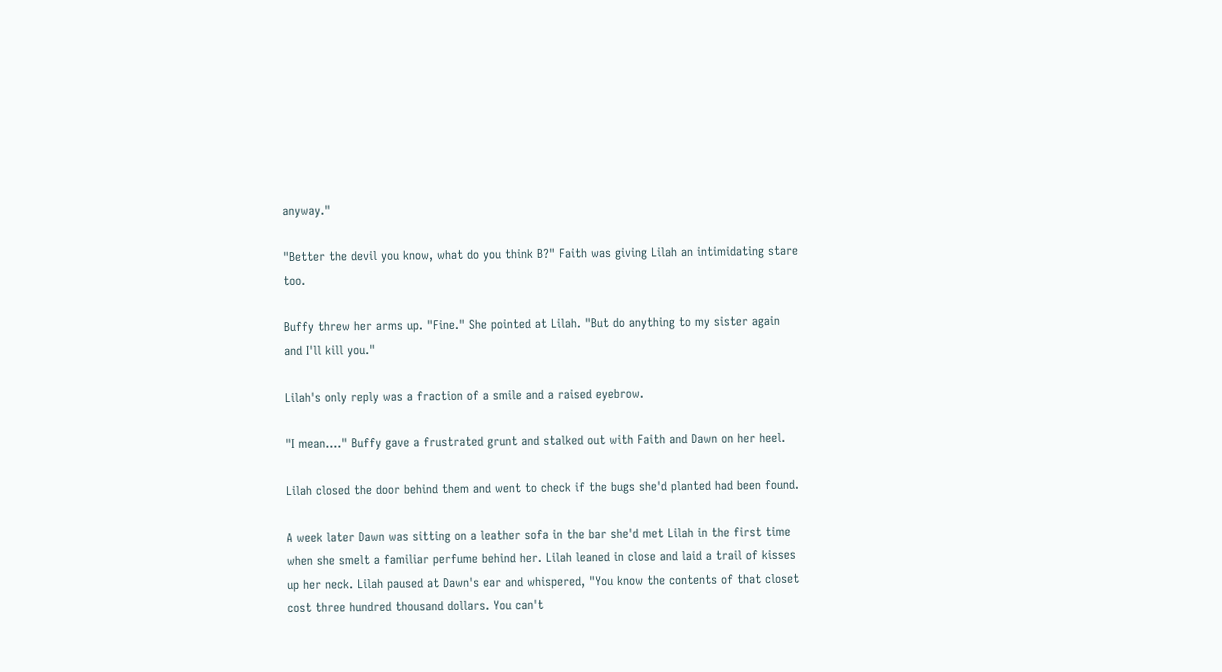anyway."

"Better the devil you know, what do you think B?" Faith was giving Lilah an intimidating stare too.

Buffy threw her arms up. "Fine." She pointed at Lilah. "But do anything to my sister again and I'll kill you."

Lilah's only reply was a fraction of a smile and a raised eyebrow.

"I mean...." Buffy gave a frustrated grunt and stalked out with Faith and Dawn on her heel.

Lilah closed the door behind them and went to check if the bugs she'd planted had been found.

A week later Dawn was sitting on a leather sofa in the bar she'd met Lilah in the first time when she smelt a familiar perfume behind her. Lilah leaned in close and laid a trail of kisses up her neck. Lilah paused at Dawn's ear and whispered, "You know the contents of that closet cost three hundred thousand dollars. You can't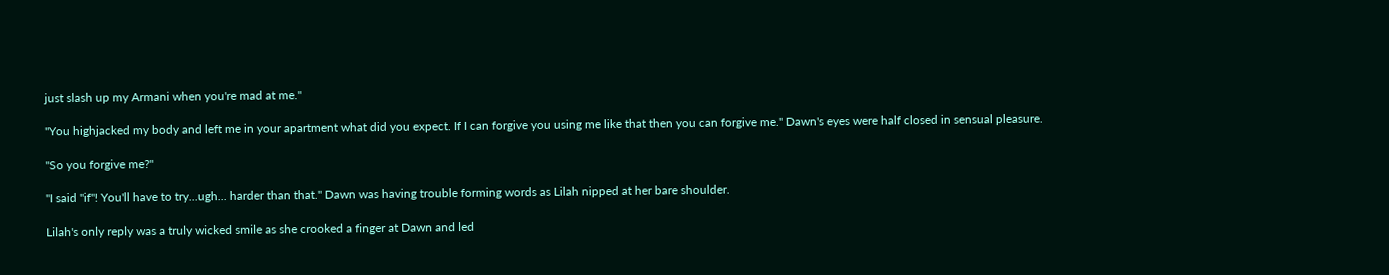just slash up my Armani when you're mad at me."

"You highjacked my body and left me in your apartment what did you expect. If I can forgive you using me like that then you can forgive me." Dawn's eyes were half closed in sensual pleasure.

"So you forgive me?"

"I said "if"! You'll have to try...ugh... harder than that." Dawn was having trouble forming words as Lilah nipped at her bare shoulder.

Lilah's only reply was a truly wicked smile as she crooked a finger at Dawn and led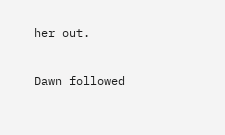her out.

Dawn followed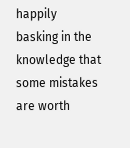happily basking in the knowledge that some mistakes are worth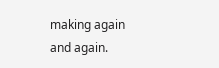making again and again.